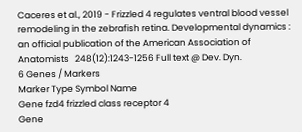Caceres et al., 2019 - Frizzled 4 regulates ventral blood vessel remodeling in the zebrafish retina. Developmental dynamics : an official publication of the American Association of Anatomists   248(12):1243-1256 Full text @ Dev. Dyn.
6 Genes / Markers
Marker Type Symbol Name
Gene fzd4 frizzled class receptor 4
Gene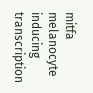mitfa melanocyte inducing transcription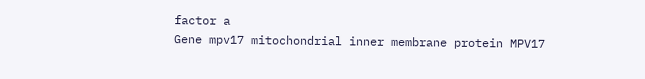factor a
Gene mpv17 mitochondrial inner membrane protein MPV17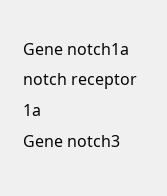Gene notch1a notch receptor 1a
Gene notch3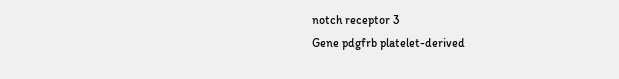notch receptor 3
Gene pdgfrb platelet-derived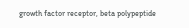growth factor receptor, beta polypeptide